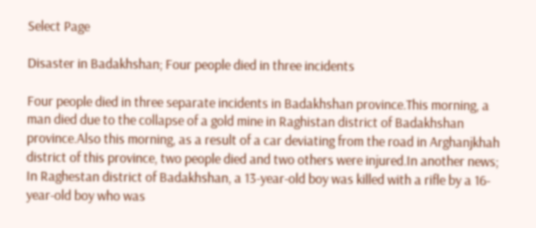Select Page

Disaster in Badakhshan; Four people died in three incidents

Four people died in three separate incidents in Badakhshan province.This morning, a man died due to the collapse of a gold mine in Raghistan district of Badakhshan province.Also this morning, as a result of a car deviating from the road in Arghanjkhah district of this province, two people died and two others were injured.In another news; In Raghestan district of Badakhshan, a 13-year-old boy was killed with a rifle by a 16-year-old boy who was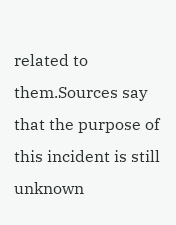related to them.Sources say that the purpose of this incident is still unknown